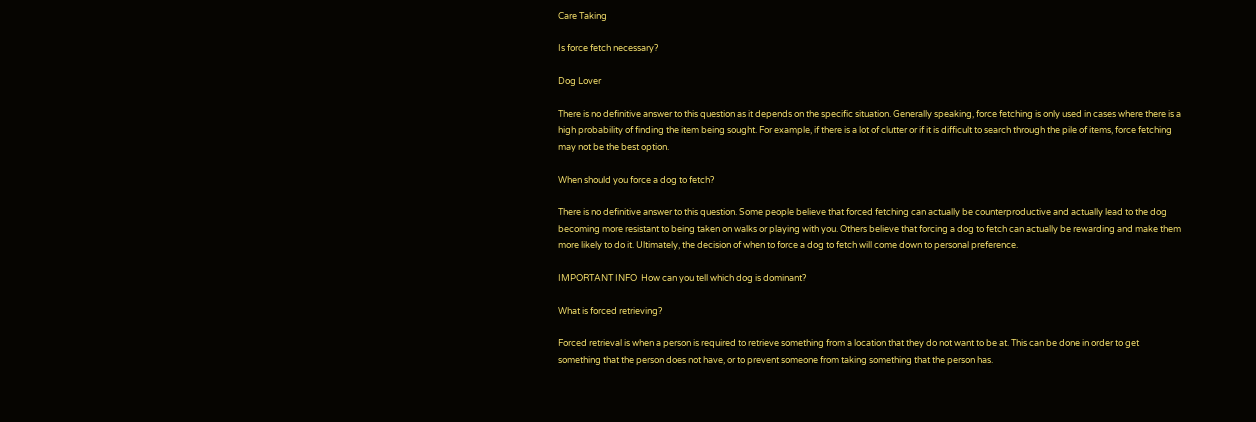Care Taking

Is force fetch necessary?

Dog Lover

There is no definitive answer to this question as it depends on the specific situation. Generally speaking, force fetching is only used in cases where there is a high probability of finding the item being sought. For example, if there is a lot of clutter or if it is difficult to search through the pile of items, force fetching may not be the best option.

When should you force a dog to fetch?

There is no definitive answer to this question. Some people believe that forced fetching can actually be counterproductive and actually lead to the dog becoming more resistant to being taken on walks or playing with you. Others believe that forcing a dog to fetch can actually be rewarding and make them more likely to do it. Ultimately, the decision of when to force a dog to fetch will come down to personal preference.

IMPORTANT INFO  How can you tell which dog is dominant?

What is forced retrieving?

Forced retrieval is when a person is required to retrieve something from a location that they do not want to be at. This can be done in order to get something that the person does not have, or to prevent someone from taking something that the person has.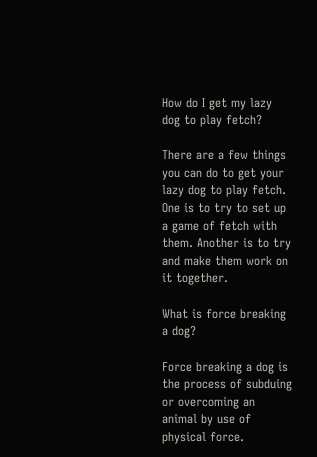How do I get my lazy dog to play fetch?

There are a few things you can do to get your lazy dog to play fetch. One is to try to set up a game of fetch with them. Another is to try and make them work on it together.

What is force breaking a dog?

Force breaking a dog is the process of subduing or overcoming an animal by use of physical force.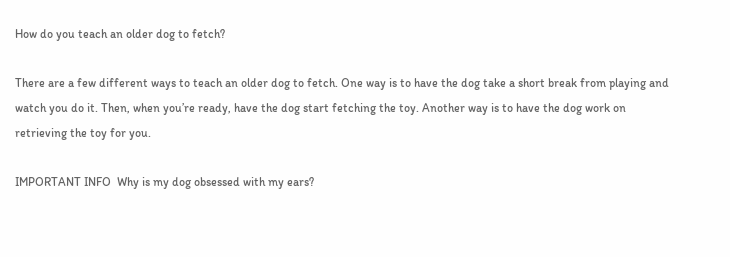How do you teach an older dog to fetch?

There are a few different ways to teach an older dog to fetch. One way is to have the dog take a short break from playing and watch you do it. Then, when you’re ready, have the dog start fetching the toy. Another way is to have the dog work on retrieving the toy for you.

IMPORTANT INFO  Why is my dog obsessed with my ears?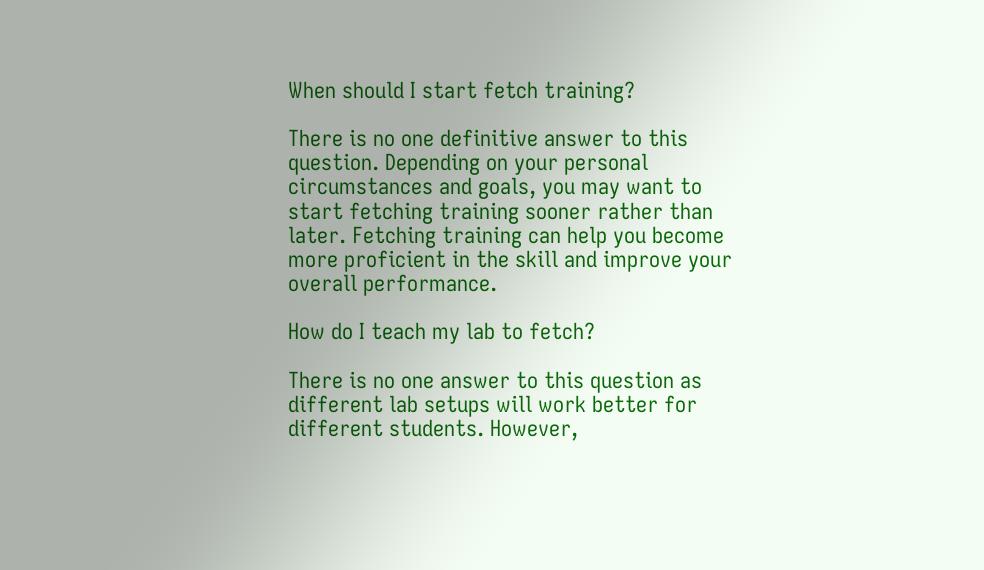When should I start fetch training?

There is no one definitive answer to this question. Depending on your personal circumstances and goals, you may want to start fetching training sooner rather than later. Fetching training can help you become more proficient in the skill and improve your overall performance.

How do I teach my lab to fetch?

There is no one answer to this question as different lab setups will work better for different students. However,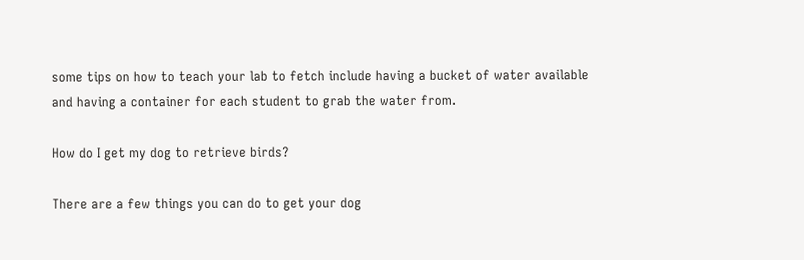some tips on how to teach your lab to fetch include having a bucket of water available and having a container for each student to grab the water from.

How do I get my dog to retrieve birds?

There are a few things you can do to get your dog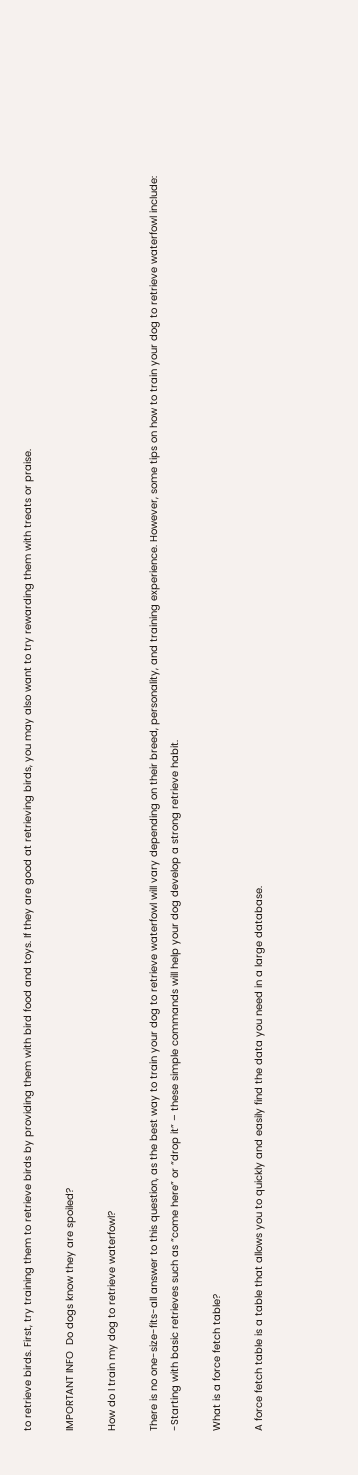to retrieve birds. First, try training them to retrieve birds by providing them with bird food and toys. If they are good at retrieving birds, you may also want to try rewarding them with treats or praise.

IMPORTANT INFO  Do dogs know they are spoiled?

How do I train my dog to retrieve waterfowl?

There is no one-size-fits-all answer to this question, as the best way to train your dog to retrieve waterfowl will vary depending on their breed, personality, and training experience. However, some tips on how to train your dog to retrieve waterfowl include:
-Starting with basic retrieves such as “come here” or “drop it” – these simple commands will help your dog develop a strong retrieve habit.

What is a force fetch table?

A force fetch table is a table that allows you to quickly and easily find the data you need in a large database.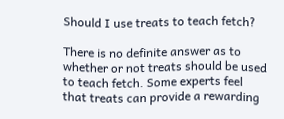Should I use treats to teach fetch?

There is no definite answer as to whether or not treats should be used to teach fetch. Some experts feel that treats can provide a rewarding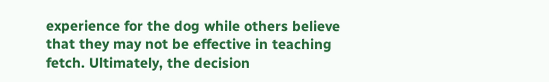experience for the dog while others believe that they may not be effective in teaching fetch. Ultimately, the decision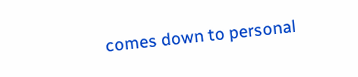comes down to personal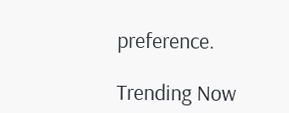preference.

Trending Now